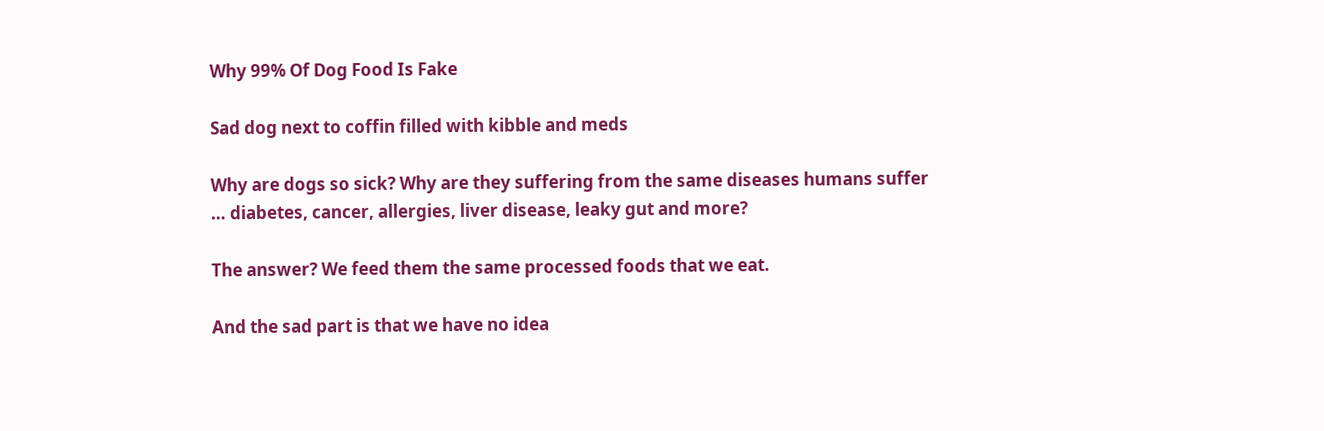Why 99% Of Dog Food Is Fake

Sad dog next to coffin filled with kibble and meds

Why are dogs so sick? Why are they suffering from the same diseases humans suffer … diabetes, cancer, allergies, liver disease, leaky gut and more?

The answer? We feed them the same processed foods that we eat.

And the sad part is that we have no idea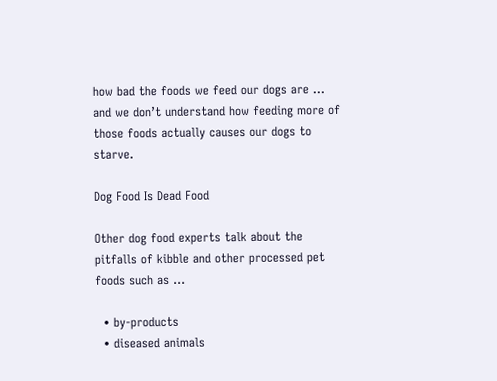how bad the foods we feed our dogs are … and we don’t understand how feeding more of those foods actually causes our dogs to starve.

Dog Food Is Dead Food

Other dog food experts talk about the pitfalls of kibble and other processed pet foods such as …

  • by-products
  • diseased animals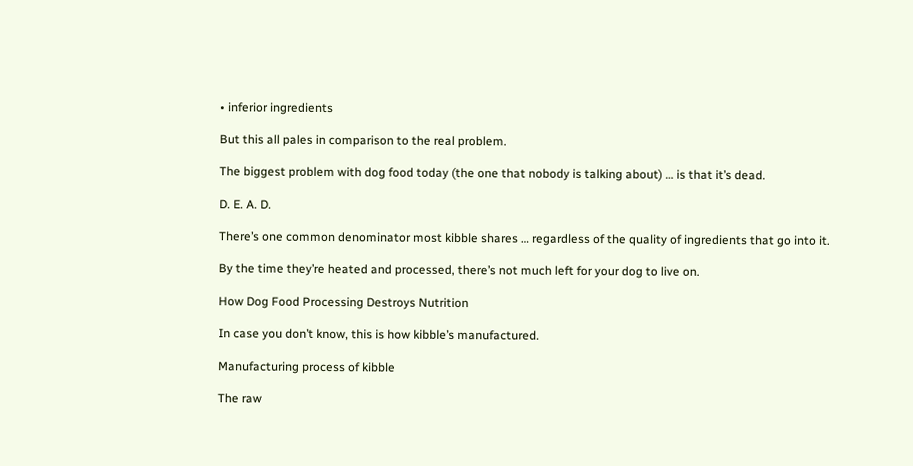• inferior ingredients

But this all pales in comparison to the real problem.

The biggest problem with dog food today (the one that nobody is talking about) … is that it’s dead.

D. E. A. D.

There’s one common denominator most kibble shares … regardless of the quality of ingredients that go into it.

By the time they’re heated and processed, there’s not much left for your dog to live on.

How Dog Food Processing Destroys Nutrition

In case you don’t know, this is how kibble’s manufactured.

Manufacturing process of kibble

The raw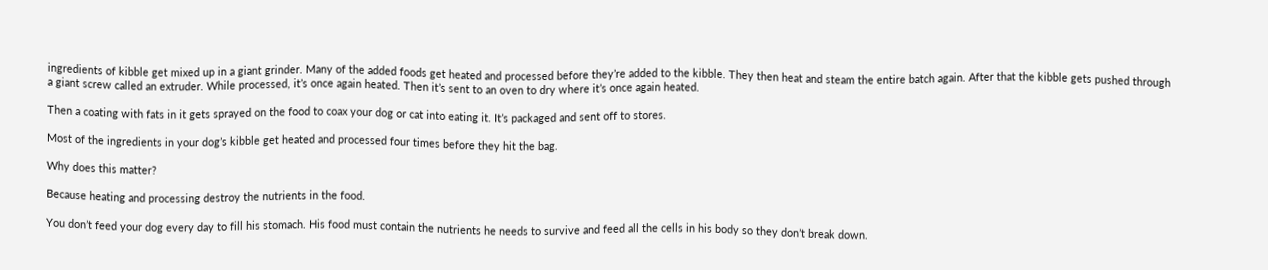ingredients of kibble get mixed up in a giant grinder. Many of the added foods get heated and processed before they’re added to the kibble. They then heat and steam the entire batch again. After that the kibble gets pushed through a giant screw called an extruder. While processed, it’s once again heated. Then it’s sent to an oven to dry where it’s once again heated.

Then a coating with fats in it gets sprayed on the food to coax your dog or cat into eating it. It’s packaged and sent off to stores.

Most of the ingredients in your dog’s kibble get heated and processed four times before they hit the bag.

Why does this matter?

Because heating and processing destroy the nutrients in the food.

You don’t feed your dog every day to fill his stomach. His food must contain the nutrients he needs to survive and feed all the cells in his body so they don’t break down.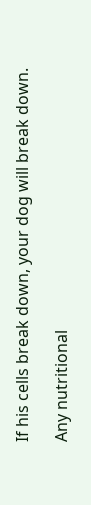If his cells break down, your dog will break down.

Any nutritional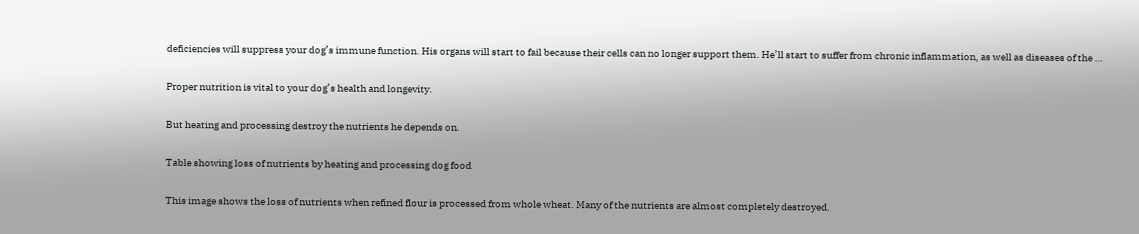deficiencies will suppress your dog’s immune function. His organs will start to fail because their cells can no longer support them. He’ll start to suffer from chronic inflammation, as well as diseases of the …

Proper nutrition is vital to your dog’s health and longevity.

But heating and processing destroy the nutrients he depends on.

Table showing loss of nutrients by heating and processing dog food

This image shows the loss of nutrients when refined flour is processed from whole wheat. Many of the nutrients are almost completely destroyed.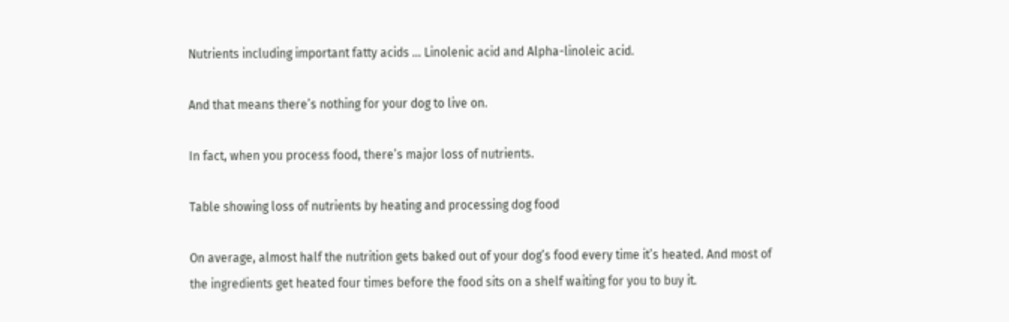Nutrients including important fatty acids … Linolenic acid and Alpha-linoleic acid.

And that means there’s nothing for your dog to live on.

In fact, when you process food, there’s major loss of nutrients.

Table showing loss of nutrients by heating and processing dog food

On average, almost half the nutrition gets baked out of your dog’s food every time it’s heated. And most of the ingredients get heated four times before the food sits on a shelf waiting for you to buy it.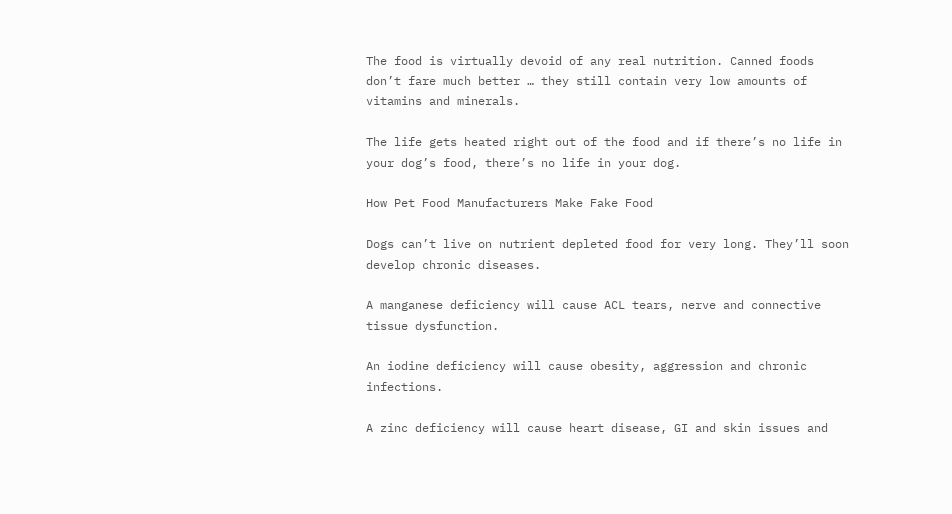The food is virtually devoid of any real nutrition. Canned foods don’t fare much better … they still contain very low amounts of vitamins and minerals.

The life gets heated right out of the food and if there’s no life in your dog’s food, there’s no life in your dog.

How Pet Food Manufacturers Make Fake Food

Dogs can’t live on nutrient depleted food for very long. They’ll soon develop chronic diseases.

A manganese deficiency will cause ACL tears, nerve and connective tissue dysfunction.

An iodine deficiency will cause obesity, aggression and chronic infections.

A zinc deficiency will cause heart disease, GI and skin issues and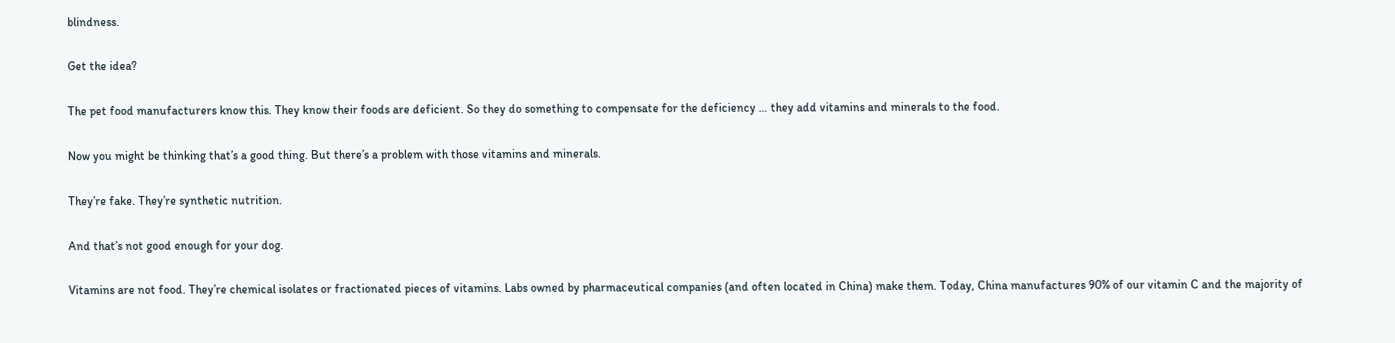blindness.

Get the idea?

The pet food manufacturers know this. They know their foods are deficient. So they do something to compensate for the deficiency … they add vitamins and minerals to the food.

Now you might be thinking that’s a good thing. But there’s a problem with those vitamins and minerals.

They’re fake. They’re synthetic nutrition.

And that’s not good enough for your dog.

Vitamins are not food. They’re chemical isolates or fractionated pieces of vitamins. Labs owned by pharmaceutical companies (and often located in China) make them. Today, China manufactures 90% of our vitamin C and the majority of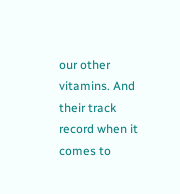our other vitamins. And their track record when it comes to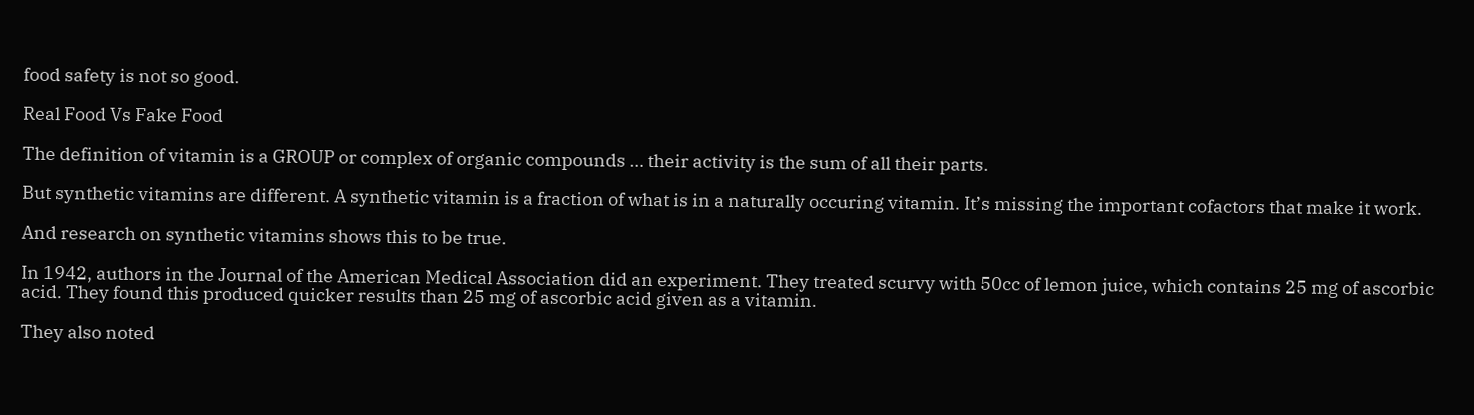food safety is not so good.

Real Food Vs Fake Food

The definition of vitamin is a GROUP or complex of organic compounds … their activity is the sum of all their parts.

But synthetic vitamins are different. A synthetic vitamin is a fraction of what is in a naturally occuring vitamin. It’s missing the important cofactors that make it work.

And research on synthetic vitamins shows this to be true.

In 1942, authors in the Journal of the American Medical Association did an experiment. They treated scurvy with 50cc of lemon juice, which contains 25 mg of ascorbic acid. They found this produced quicker results than 25 mg of ascorbic acid given as a vitamin.

They also noted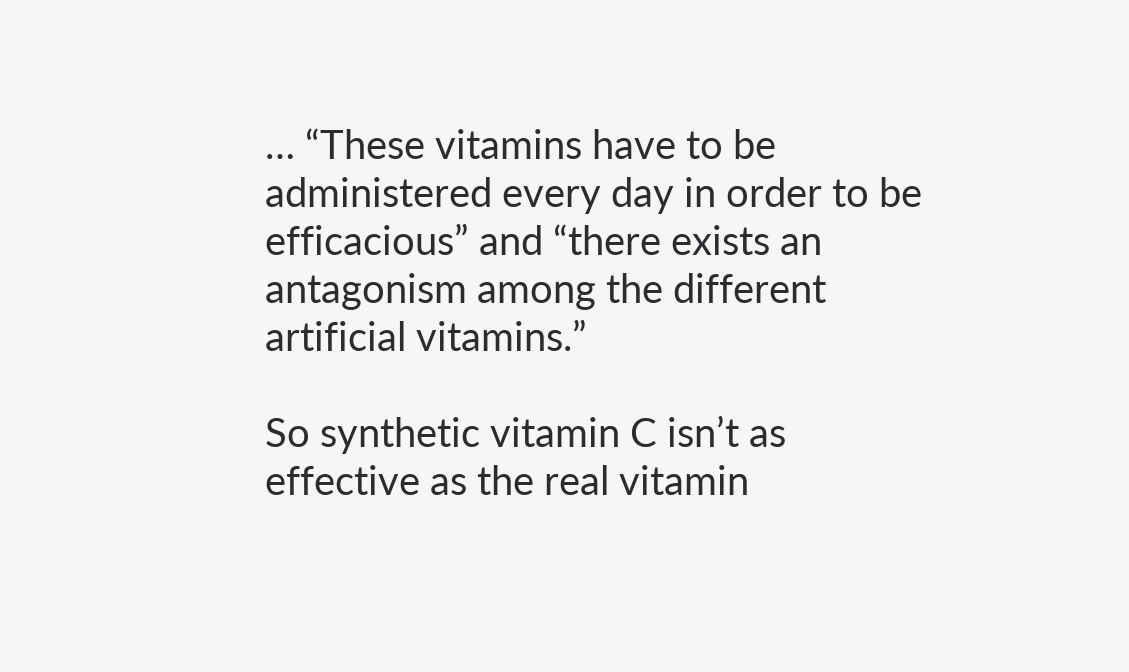… “These vitamins have to be administered every day in order to be efficacious” and “there exists an antagonism among the different artificial vitamins.”

So synthetic vitamin C isn’t as effective as the real vitamin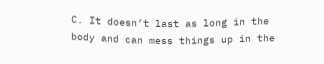C. It doesn’t last as long in the body and can mess things up in the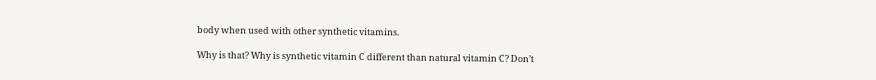body when used with other synthetic vitamins.

Why is that? Why is synthetic vitamin C different than natural vitamin C? Don’t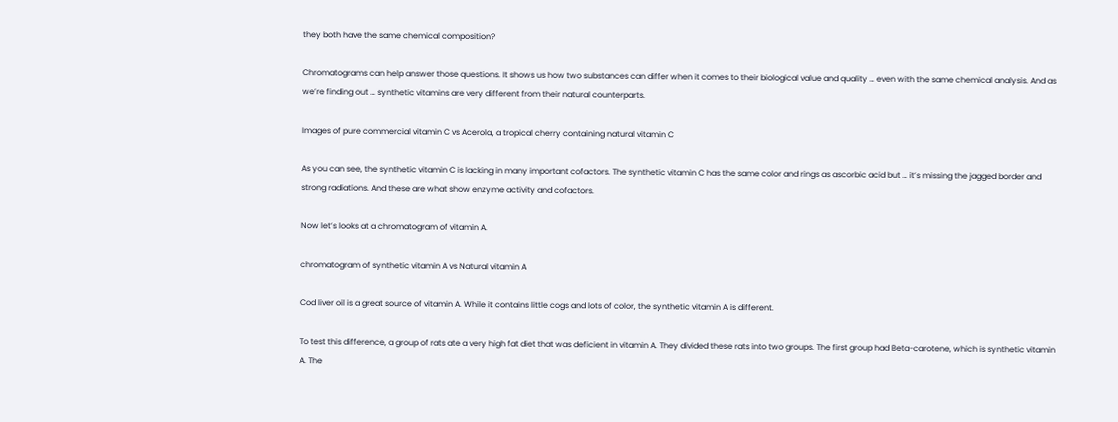they both have the same chemical composition?

Chromatograms can help answer those questions. It shows us how two substances can differ when it comes to their biological value and quality … even with the same chemical analysis. And as we’re finding out … synthetic vitamins are very different from their natural counterparts.

Images of pure commercial vitamin C vs Acerola, a tropical cherry containing natural vitamin C

As you can see, the synthetic vitamin C is lacking in many important cofactors. The synthetic vitamin C has the same color and rings as ascorbic acid but … it’s missing the jagged border and strong radiations. And these are what show enzyme activity and cofactors.

Now let’s looks at a chromatogram of vitamin A.

chromatogram of synthetic vitamin A vs Natural vitamin A

Cod liver oil is a great source of vitamin A. While it contains little cogs and lots of color, the synthetic vitamin A is different.

To test this difference, a group of rats ate a very high fat diet that was deficient in vitamin A. They divided these rats into two groups. The first group had Beta-carotene, which is synthetic vitamin A. The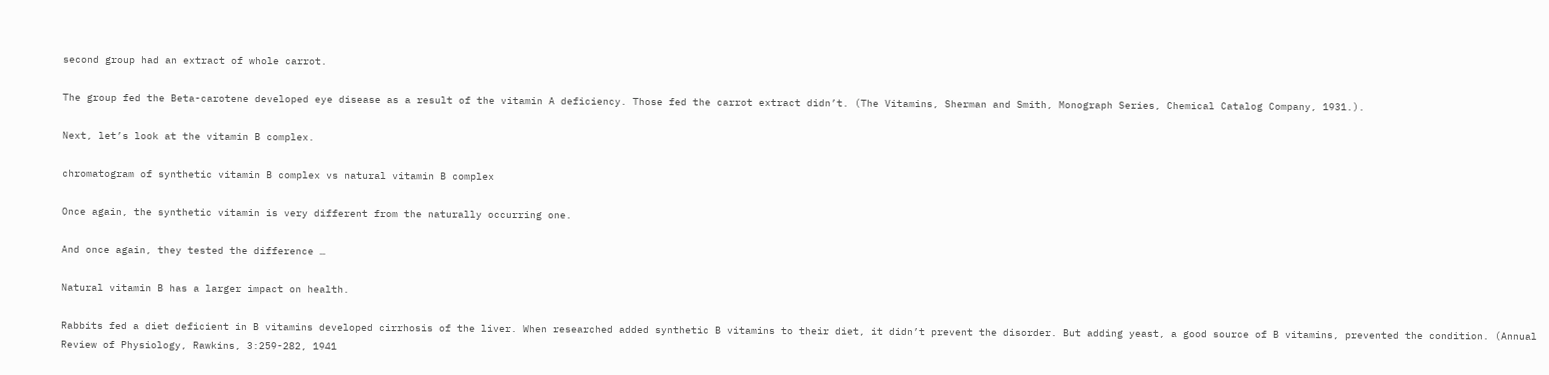second group had an extract of whole carrot.

The group fed the Beta-carotene developed eye disease as a result of the vitamin A deficiency. Those fed the carrot extract didn’t. (The Vitamins, Sherman and Smith, Monograph Series, Chemical Catalog Company, 1931.).

Next, let’s look at the vitamin B complex.

chromatogram of synthetic vitamin B complex vs natural vitamin B complex

Once again, the synthetic vitamin is very different from the naturally occurring one.

And once again, they tested the difference …

Natural vitamin B has a larger impact on health.

Rabbits fed a diet deficient in B vitamins developed cirrhosis of the liver. When researched added synthetic B vitamins to their diet, it didn’t prevent the disorder. But adding yeast, a good source of B vitamins, prevented the condition. (Annual Review of Physiology, Rawkins, 3:259-282, 1941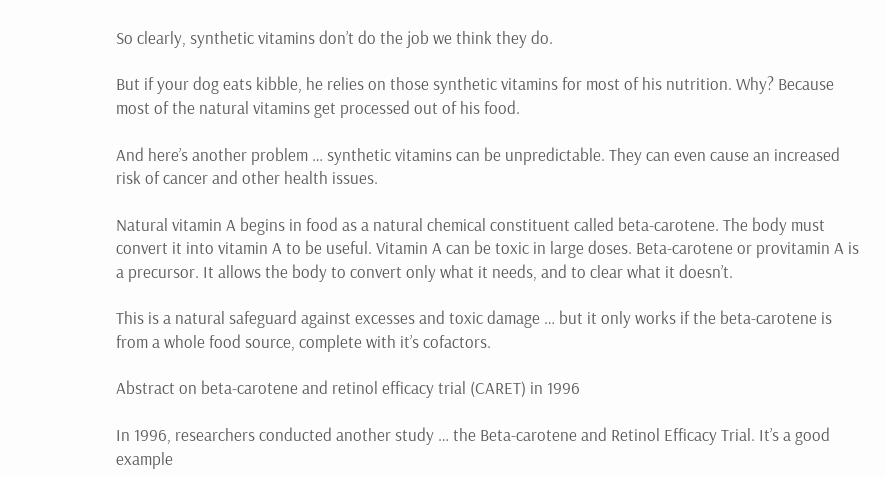So clearly, synthetic vitamins don’t do the job we think they do.

But if your dog eats kibble, he relies on those synthetic vitamins for most of his nutrition. Why? Because most of the natural vitamins get processed out of his food.

And here’s another problem … synthetic vitamins can be unpredictable. They can even cause an increased risk of cancer and other health issues.

Natural vitamin A begins in food as a natural chemical constituent called beta-carotene. The body must convert it into vitamin A to be useful. Vitamin A can be toxic in large doses. Beta-carotene or provitamin A is a precursor. It allows the body to convert only what it needs, and to clear what it doesn’t.

This is a natural safeguard against excesses and toxic damage … but it only works if the beta-carotene is from a whole food source, complete with it’s cofactors.

Abstract on beta-carotene and retinol efficacy trial (CARET) in 1996

In 1996, researchers conducted another study … the Beta-carotene and Retinol Efficacy Trial. It’s a good example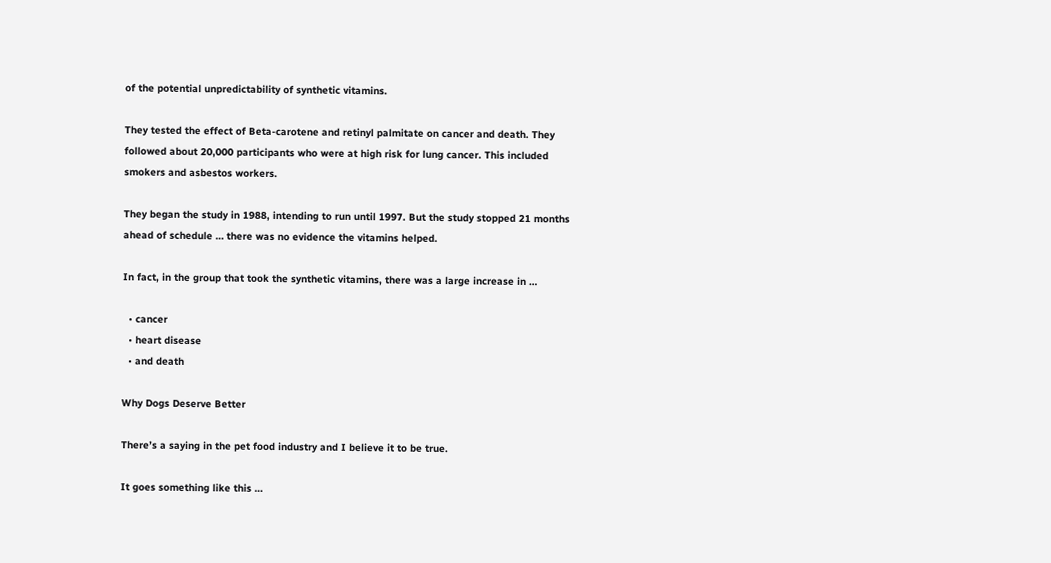of the potential unpredictability of synthetic vitamins.

They tested the effect of Beta-carotene and retinyl palmitate on cancer and death. They followed about 20,000 participants who were at high risk for lung cancer. This included smokers and asbestos workers.

They began the study in 1988, intending to run until 1997. But the study stopped 21 months ahead of schedule … there was no evidence the vitamins helped.

In fact, in the group that took the synthetic vitamins, there was a large increase in …

  • cancer
  • heart disease
  • and death

Why Dogs Deserve Better

There’s a saying in the pet food industry and I believe it to be true.

It goes something like this …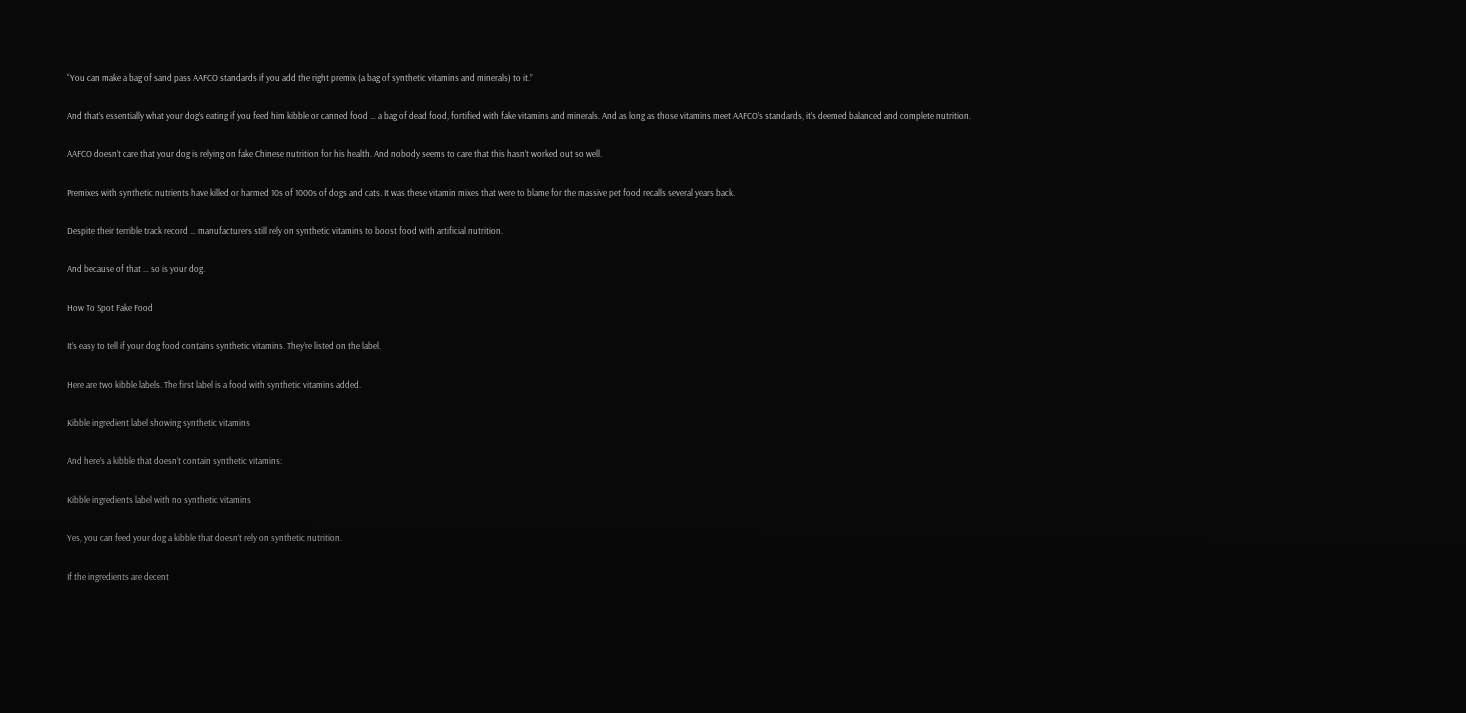“You can make a bag of sand pass AAFCO standards if you add the right premix (a bag of synthetic vitamins and minerals) to it.”

And that’s essentially what your dog’s eating if you feed him kibble or canned food … a bag of dead food, fortified with fake vitamins and minerals. And as long as those vitamins meet AAFCO’s standards, it’s deemed balanced and complete nutrition.

AAFCO doesn’t care that your dog is relying on fake Chinese nutrition for his health. And nobody seems to care that this hasn’t worked out so well.

Premixes with synthetic nutrients have killed or harmed 10s of 1000s of dogs and cats. It was these vitamin mixes that were to blame for the massive pet food recalls several years back.

Despite their terrible track record … manufacturers still rely on synthetic vitamins to boost food with artificial nutrition.

And because of that … so is your dog.

How To Spot Fake Food

It’s easy to tell if your dog food contains synthetic vitamins. They’re listed on the label.

Here are two kibble labels. The first label is a food with synthetic vitamins added.

Kibble ingredient label showing synthetic vitamins

And here’s a kibble that doesn’t contain synthetic vitamins:

Kibble ingredients label with no synthetic vitamins

Yes, you can feed your dog a kibble that doesn’t rely on synthetic nutrition.

If the ingredients are decent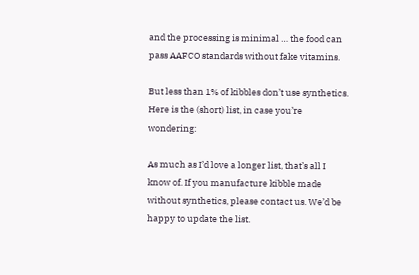and the processing is minimal … the food can pass AAFCO standards without fake vitamins.

But less than 1% of kibbles don’t use synthetics. Here is the (short) list, in case you’re wondering:

As much as I’d love a longer list, that’s all I know of. If you manufacture kibble made without synthetics, please contact us. We’d be happy to update the list.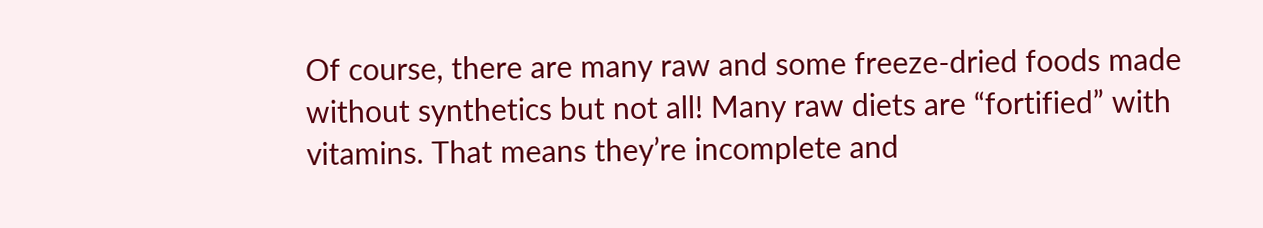Of course, there are many raw and some freeze-dried foods made without synthetics but not all! Many raw diets are “fortified” with vitamins. That means they’re incomplete and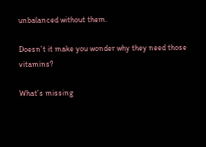unbalanced without them.

Doesn’t it make you wonder why they need those vitamins?

What’s missing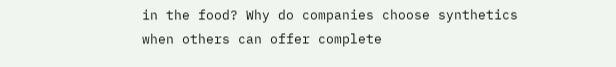in the food? Why do companies choose synthetics when others can offer complete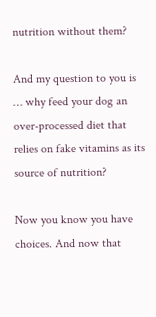nutrition without them?

And my question to you is … why feed your dog an over-processed diet that relies on fake vitamins as its source of nutrition?

Now you know you have choices. And now that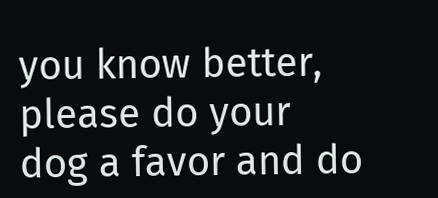you know better, please do your dog a favor and do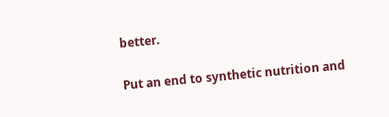better.

Put an end to synthetic nutrition and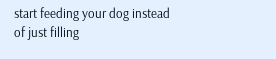start feeding your dog instead of just filling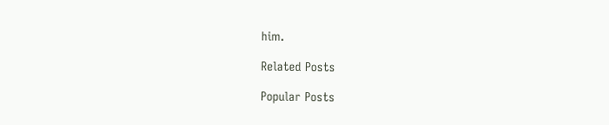him.

Related Posts

Popular Posts